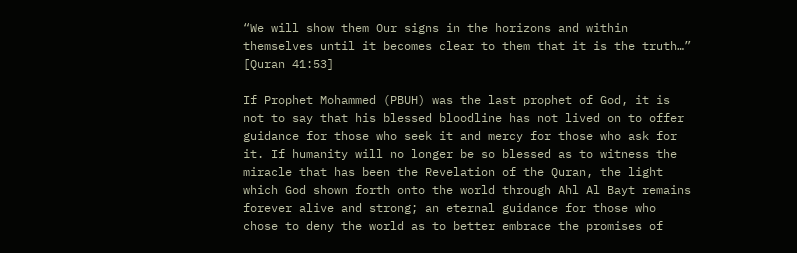“We will show them Our signs in the horizons and within themselves until it becomes clear to them that it is the truth…” [Quran 41:53]

If Prophet Mohammed (PBUH) was the last prophet of God, it is not to say that his blessed bloodline has not lived on to offer guidance for those who seek it and mercy for those who ask for it. If humanity will no longer be so blessed as to witness the miracle that has been the Revelation of the Quran, the light which God shown forth onto the world through Ahl Al Bayt remains forever alive and strong; an eternal guidance for those who chose to deny the world as to better embrace the promises of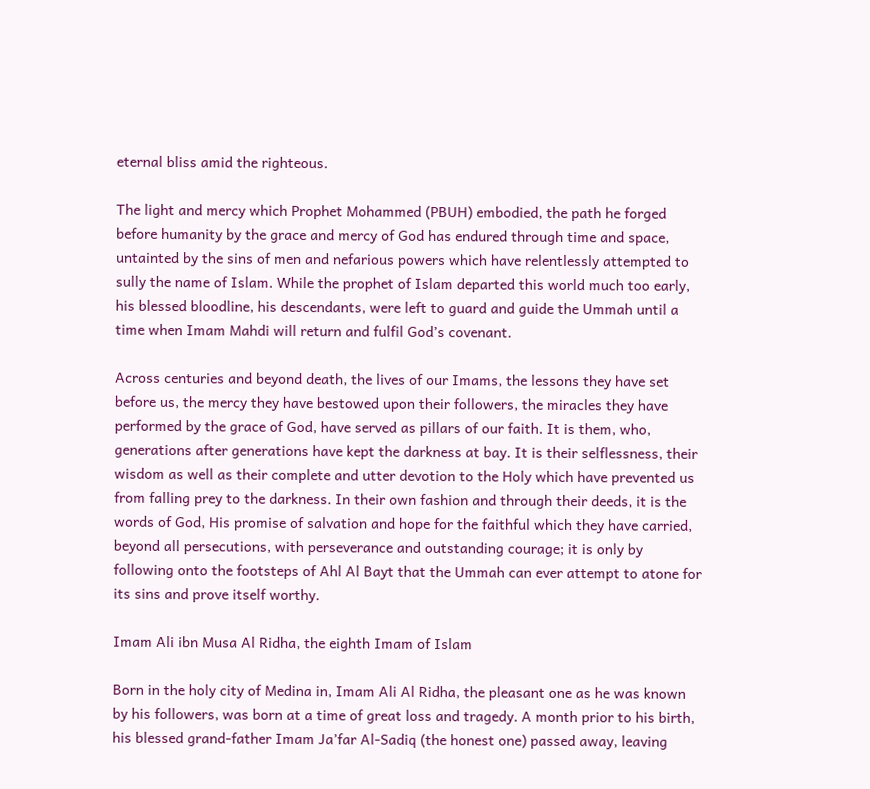eternal bliss amid the righteous.

The light and mercy which Prophet Mohammed (PBUH) embodied, the path he forged before humanity by the grace and mercy of God has endured through time and space, untainted by the sins of men and nefarious powers which have relentlessly attempted to sully the name of Islam. While the prophet of Islam departed this world much too early, his blessed bloodline, his descendants, were left to guard and guide the Ummah until a time when Imam Mahdi will return and fulfil God’s covenant.

Across centuries and beyond death, the lives of our Imams, the lessons they have set before us, the mercy they have bestowed upon their followers, the miracles they have performed by the grace of God, have served as pillars of our faith. It is them, who, generations after generations have kept the darkness at bay. It is their selflessness, their wisdom as well as their complete and utter devotion to the Holy which have prevented us from falling prey to the darkness. In their own fashion and through their deeds, it is the words of God, His promise of salvation and hope for the faithful which they have carried, beyond all persecutions, with perseverance and outstanding courage; it is only by following onto the footsteps of Ahl Al Bayt that the Ummah can ever attempt to atone for its sins and prove itself worthy.

Imam Ali ibn Musa Al Ridha, the eighth Imam of Islam

Born in the holy city of Medina in, Imam Ali Al Ridha, the pleasant one as he was known by his followers, was born at a time of great loss and tragedy. A month prior to his birth, his blessed grand-father Imam Ja’far Al-Sadiq (the honest one) passed away, leaving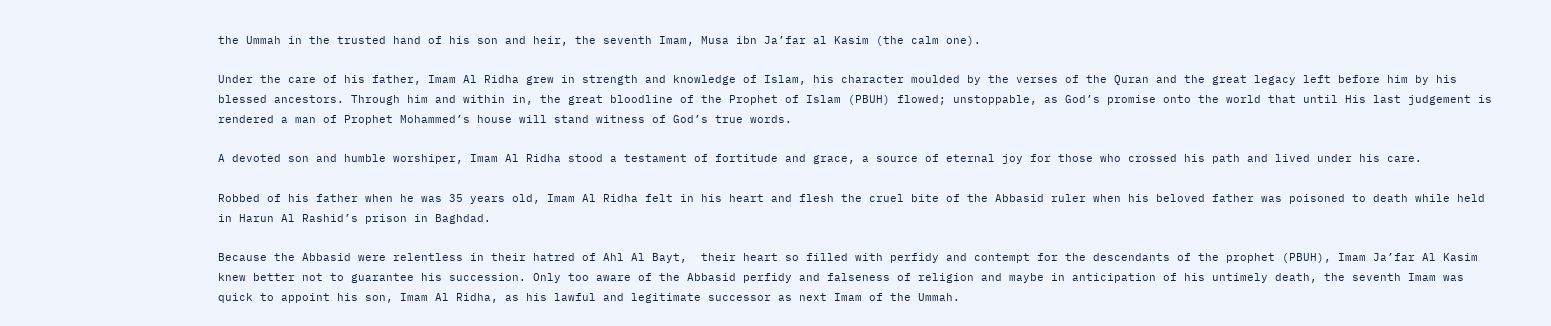the Ummah in the trusted hand of his son and heir, the seventh Imam, Musa ibn Ja’far al Kasim (the calm one).

Under the care of his father, Imam Al Ridha grew in strength and knowledge of Islam, his character moulded by the verses of the Quran and the great legacy left before him by his blessed ancestors. Through him and within in, the great bloodline of the Prophet of Islam (PBUH) flowed; unstoppable, as God’s promise onto the world that until His last judgement is rendered a man of Prophet Mohammed’s house will stand witness of God’s true words.

A devoted son and humble worshiper, Imam Al Ridha stood a testament of fortitude and grace, a source of eternal joy for those who crossed his path and lived under his care.

Robbed of his father when he was 35 years old, Imam Al Ridha felt in his heart and flesh the cruel bite of the Abbasid ruler when his beloved father was poisoned to death while held in Harun Al Rashid’s prison in Baghdad.

Because the Abbasid were relentless in their hatred of Ahl Al Bayt,  their heart so filled with perfidy and contempt for the descendants of the prophet (PBUH), Imam Ja’far Al Kasim knew better not to guarantee his succession. Only too aware of the Abbasid perfidy and falseness of religion and maybe in anticipation of his untimely death, the seventh Imam was quick to appoint his son, Imam Al Ridha, as his lawful and legitimate successor as next Imam of the Ummah.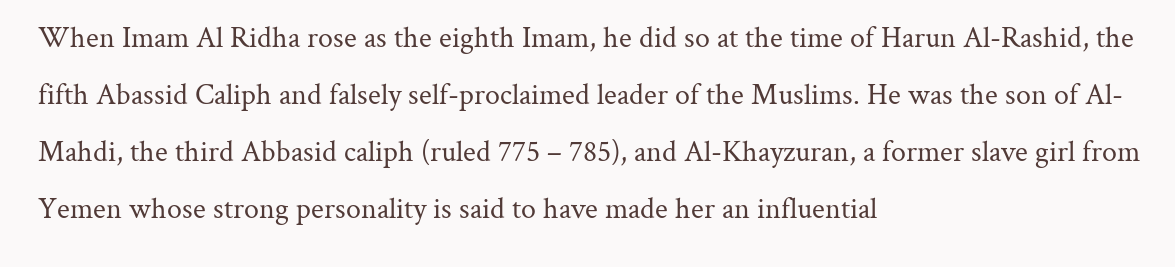When Imam Al Ridha rose as the eighth Imam, he did so at the time of Harun Al-Rashid, the fifth Abassid Caliph and falsely self-proclaimed leader of the Muslims. He was the son of Al-Mahdi, the third Abbasid caliph (ruled 775 – 785), and Al-Khayzuran, a former slave girl from Yemen whose strong personality is said to have made her an influential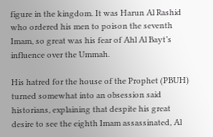figure in the kingdom. It was Harun Al Rashid who ordered his men to poison the seventh Imam, so great was his fear of Ahl Al Bayt’s influence over the Ummah.

His hatred for the house of the Prophet (PBUH) turned somewhat into an obsession said historians, explaining that despite his great desire to see the eighth Imam assassinated, Al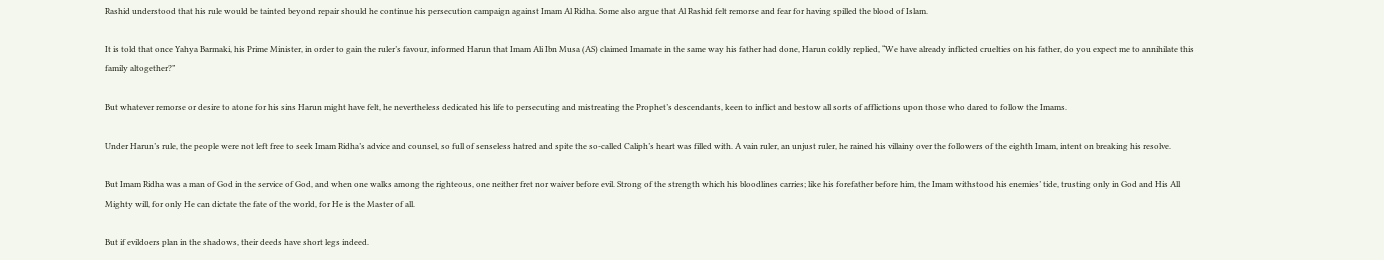Rashid understood that his rule would be tainted beyond repair should he continue his persecution campaign against Imam Al Ridha. Some also argue that Al Rashid felt remorse and fear for having spilled the blood of Islam.

It is told that once Yahya Barmaki, his Prime Minister, in order to gain the ruler’s favour, informed Harun that Imam Ali Ibn Musa (AS) claimed Imamate in the same way his father had done, Harun coldly replied, “We have already inflicted cruelties on his father, do you expect me to annihilate this family altogether?”

But whatever remorse or desire to atone for his sins Harun might have felt, he nevertheless dedicated his life to persecuting and mistreating the Prophet’s descendants, keen to inflict and bestow all sorts of afflictions upon those who dared to follow the Imams.

Under Harun’s rule, the people were not left free to seek Imam Ridha’s advice and counsel, so full of senseless hatred and spite the so-called Caliph’s heart was filled with. A vain ruler, an unjust ruler, he rained his villainy over the followers of the eighth Imam, intent on breaking his resolve.

But Imam Ridha was a man of God in the service of God, and when one walks among the righteous, one neither fret nor waiver before evil. Strong of the strength which his bloodlines carries; like his forefather before him, the Imam withstood his enemies’ tide, trusting only in God and His All Mighty will, for only He can dictate the fate of the world, for He is the Master of all.

But if evildoers plan in the shadows, their deeds have short legs indeed.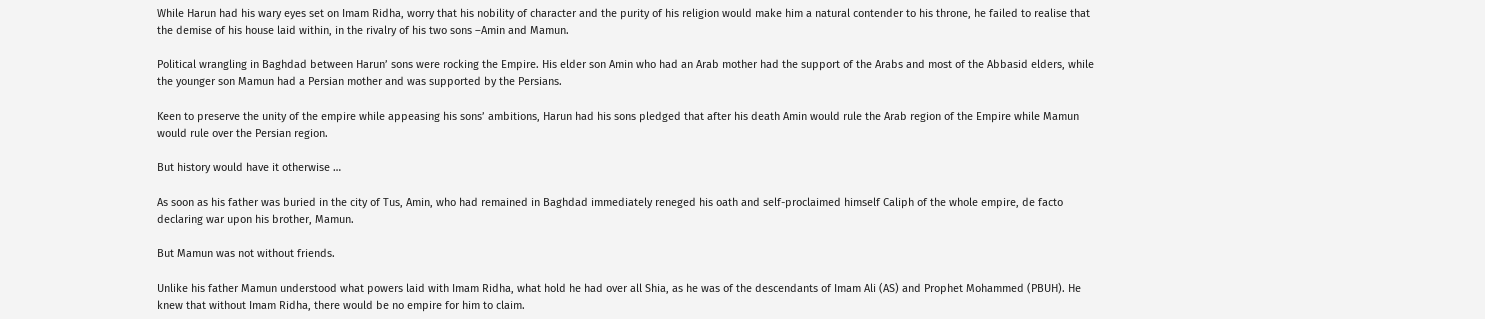While Harun had his wary eyes set on Imam Ridha, worry that his nobility of character and the purity of his religion would make him a natural contender to his throne, he failed to realise that the demise of his house laid within, in the rivalry of his two sons –Amin and Mamun.

Political wrangling in Baghdad between Harun’ sons were rocking the Empire. His elder son Amin who had an Arab mother had the support of the Arabs and most of the Abbasid elders, while the younger son Mamun had a Persian mother and was supported by the Persians.

Keen to preserve the unity of the empire while appeasing his sons’ ambitions, Harun had his sons pledged that after his death Amin would rule the Arab region of the Empire while Mamun would rule over the Persian region.

But history would have it otherwise …

As soon as his father was buried in the city of Tus, Amin, who had remained in Baghdad immediately reneged his oath and self-proclaimed himself Caliph of the whole empire, de facto declaring war upon his brother, Mamun.

But Mamun was not without friends.

Unlike his father Mamun understood what powers laid with Imam Ridha, what hold he had over all Shia, as he was of the descendants of Imam Ali (AS) and Prophet Mohammed (PBUH). He knew that without Imam Ridha, there would be no empire for him to claim.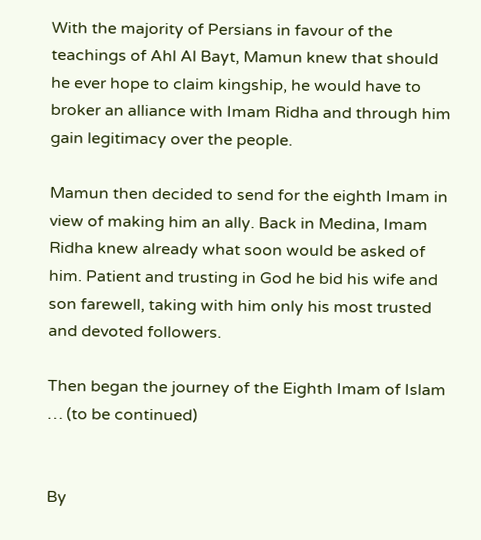With the majority of Persians in favour of the teachings of Ahl Al Bayt, Mamun knew that should he ever hope to claim kingship, he would have to broker an alliance with Imam Ridha and through him gain legitimacy over the people.

Mamun then decided to send for the eighth Imam in view of making him an ally. Back in Medina, Imam Ridha knew already what soon would be asked of him. Patient and trusting in God he bid his wife and son farewell, taking with him only his most trusted and devoted followers.

Then began the journey of the Eighth Imam of Islam … (to be continued)


By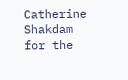Catherine Shakdam for the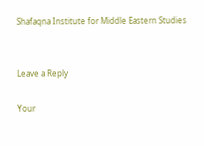Shafaqna Institute for Middle Eastern Studies


Leave a Reply

Your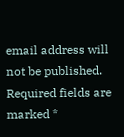email address will not be published. Required fields are marked *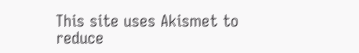This site uses Akismet to reduce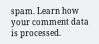spam. Learn how your comment data is processed.